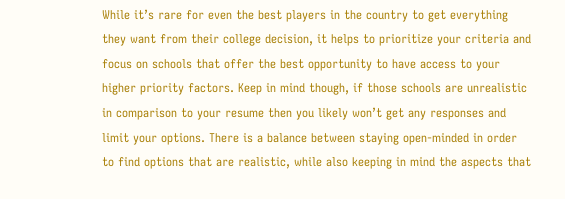While it’s rare for even the best players in the country to get everything they want from their college decision, it helps to prioritize your criteria and focus on schools that offer the best opportunity to have access to your higher priority factors. Keep in mind though, if those schools are unrealistic in comparison to your resume then you likely won’t get any responses and limit your options. There is a balance between staying open-minded in order to find options that are realistic, while also keeping in mind the aspects that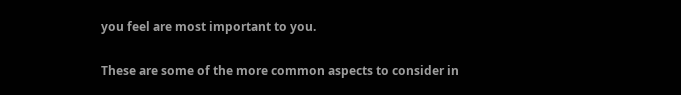you feel are most important to you.

These are some of the more common aspects to consider in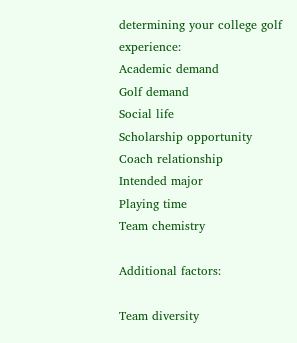determining your college golf experience:
Academic demand
Golf demand
Social life
Scholarship opportunity
Coach relationship
Intended major
Playing time
Team chemistry

Additional factors:

Team diversity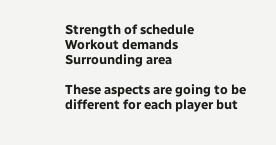Strength of schedule
Workout demands
Surrounding area

These aspects are going to be different for each player but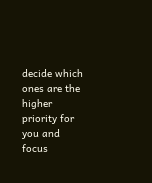decide which ones are the higher priority for you and focus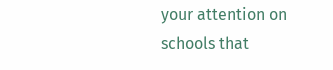your attention on schools that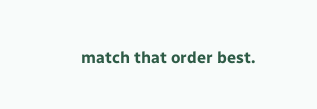match that order best.